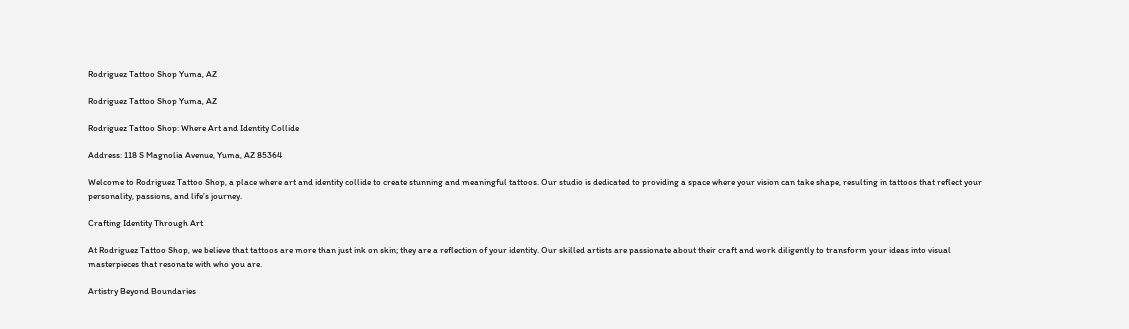Rodriguez Tattoo Shop Yuma, AZ

Rodriguez Tattoo Shop Yuma, AZ

Rodriguez Tattoo Shop: Where Art and Identity Collide

Address: 118 S Magnolia Avenue, Yuma, AZ 85364

Welcome to Rodriguez Tattoo Shop, a place where art and identity collide to create stunning and meaningful tattoos. Our studio is dedicated to providing a space where your vision can take shape, resulting in tattoos that reflect your personality, passions, and life’s journey.

Crafting Identity Through Art

At Rodriguez Tattoo Shop, we believe that tattoos are more than just ink on skin; they are a reflection of your identity. Our skilled artists are passionate about their craft and work diligently to transform your ideas into visual masterpieces that resonate with who you are.

Artistry Beyond Boundaries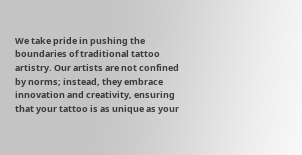We take pride in pushing the boundaries of traditional tattoo artistry. Our artists are not confined by norms; instead, they embrace innovation and creativity, ensuring that your tattoo is as unique as your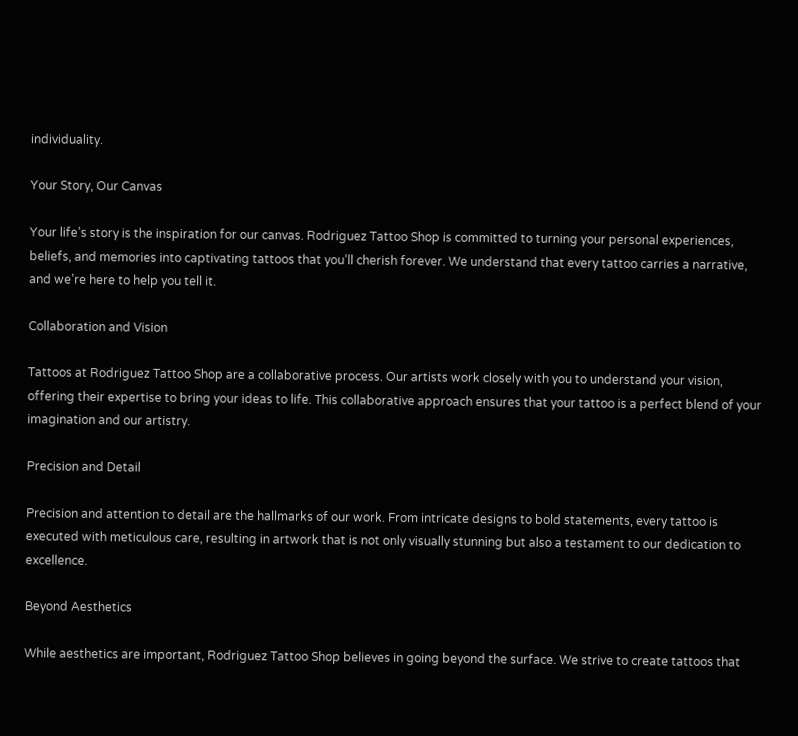individuality.

Your Story, Our Canvas

Your life’s story is the inspiration for our canvas. Rodriguez Tattoo Shop is committed to turning your personal experiences, beliefs, and memories into captivating tattoos that you’ll cherish forever. We understand that every tattoo carries a narrative, and we’re here to help you tell it.

Collaboration and Vision

Tattoos at Rodriguez Tattoo Shop are a collaborative process. Our artists work closely with you to understand your vision, offering their expertise to bring your ideas to life. This collaborative approach ensures that your tattoo is a perfect blend of your imagination and our artistry.

Precision and Detail

Precision and attention to detail are the hallmarks of our work. From intricate designs to bold statements, every tattoo is executed with meticulous care, resulting in artwork that is not only visually stunning but also a testament to our dedication to excellence.

Beyond Aesthetics

While aesthetics are important, Rodriguez Tattoo Shop believes in going beyond the surface. We strive to create tattoos that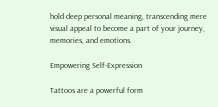hold deep personal meaning, transcending mere visual appeal to become a part of your journey, memories, and emotions.

Empowering Self-Expression

Tattoos are a powerful form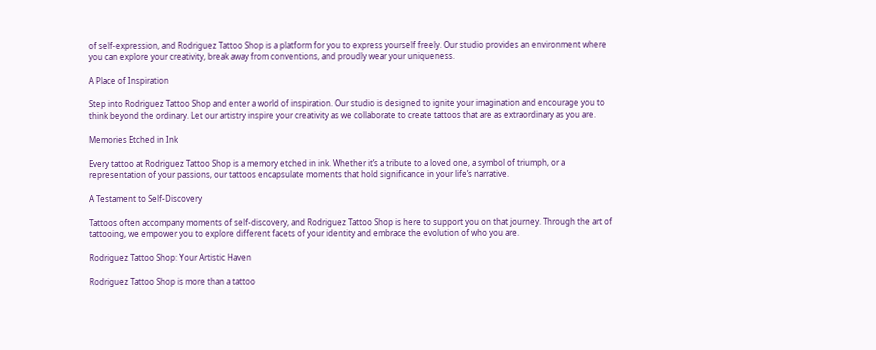of self-expression, and Rodriguez Tattoo Shop is a platform for you to express yourself freely. Our studio provides an environment where you can explore your creativity, break away from conventions, and proudly wear your uniqueness.

A Place of Inspiration

Step into Rodriguez Tattoo Shop and enter a world of inspiration. Our studio is designed to ignite your imagination and encourage you to think beyond the ordinary. Let our artistry inspire your creativity as we collaborate to create tattoos that are as extraordinary as you are.

Memories Etched in Ink

Every tattoo at Rodriguez Tattoo Shop is a memory etched in ink. Whether it’s a tribute to a loved one, a symbol of triumph, or a representation of your passions, our tattoos encapsulate moments that hold significance in your life’s narrative.

A Testament to Self-Discovery

Tattoos often accompany moments of self-discovery, and Rodriguez Tattoo Shop is here to support you on that journey. Through the art of tattooing, we empower you to explore different facets of your identity and embrace the evolution of who you are.

Rodriguez Tattoo Shop: Your Artistic Haven

Rodriguez Tattoo Shop is more than a tattoo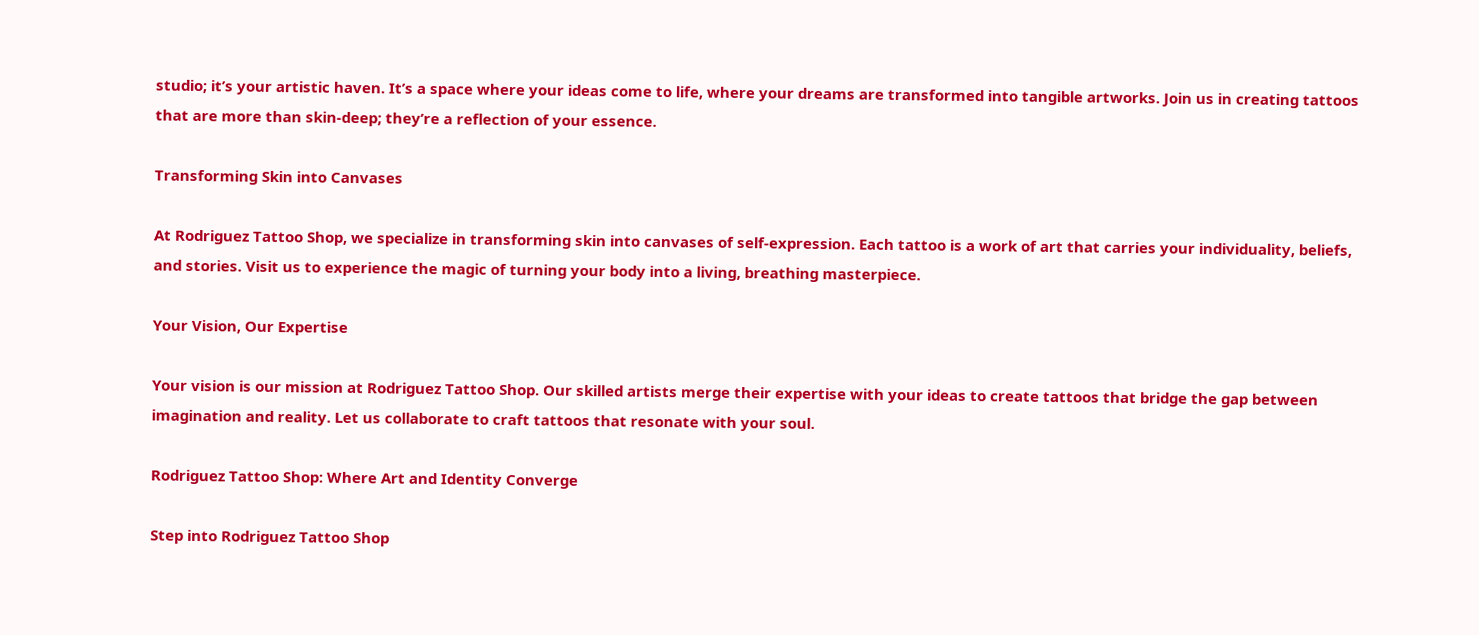studio; it’s your artistic haven. It’s a space where your ideas come to life, where your dreams are transformed into tangible artworks. Join us in creating tattoos that are more than skin-deep; they’re a reflection of your essence.

Transforming Skin into Canvases

At Rodriguez Tattoo Shop, we specialize in transforming skin into canvases of self-expression. Each tattoo is a work of art that carries your individuality, beliefs, and stories. Visit us to experience the magic of turning your body into a living, breathing masterpiece.

Your Vision, Our Expertise

Your vision is our mission at Rodriguez Tattoo Shop. Our skilled artists merge their expertise with your ideas to create tattoos that bridge the gap between imagination and reality. Let us collaborate to craft tattoos that resonate with your soul.

Rodriguez Tattoo Shop: Where Art and Identity Converge

Step into Rodriguez Tattoo Shop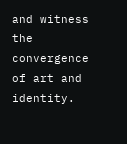and witness the convergence of art and identity.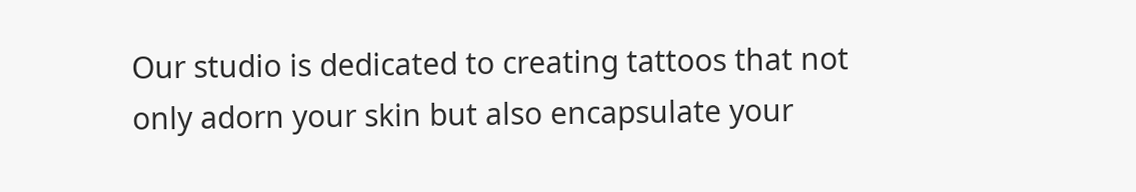Our studio is dedicated to creating tattoos that not only adorn your skin but also encapsulate your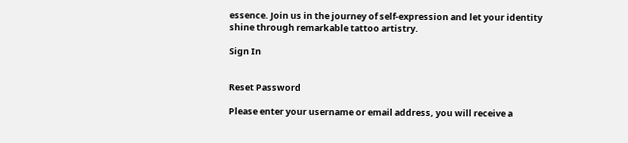essence. Join us in the journey of self-expression and let your identity shine through remarkable tattoo artistry.

Sign In


Reset Password

Please enter your username or email address, you will receive a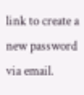link to create a new password via email.